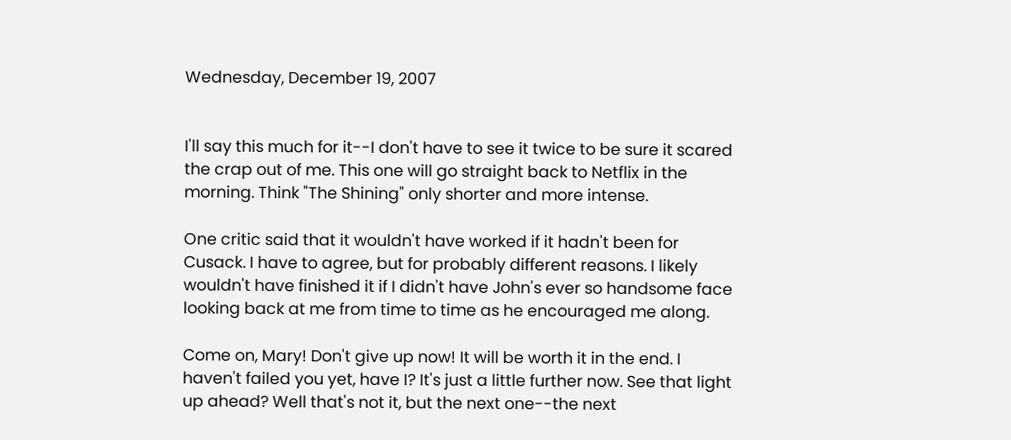Wednesday, December 19, 2007


I'll say this much for it--I don't have to see it twice to be sure it scared the crap out of me. This one will go straight back to Netflix in the morning. Think "The Shining" only shorter and more intense.

One critic said that it wouldn't have worked if it hadn't been for Cusack. I have to agree, but for probably different reasons. I likely wouldn't have finished it if I didn't have John's ever so handsome face looking back at me from time to time as he encouraged me along.

Come on, Mary! Don't give up now! It will be worth it in the end. I haven't failed you yet, have I? It's just a little further now. See that light up ahead? Well that's not it, but the next one--the next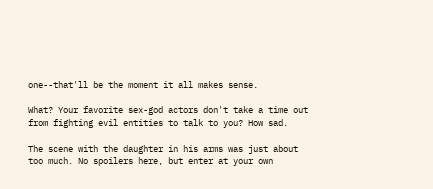one--that'll be the moment it all makes sense.

What? Your favorite sex-god actors don't take a time out from fighting evil entities to talk to you? How sad.

The scene with the daughter in his arms was just about too much. No spoilers here, but enter at your own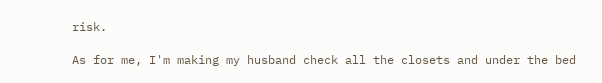risk.

As for me, I'm making my husband check all the closets and under the bed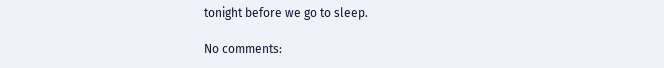tonight before we go to sleep.

No comments: